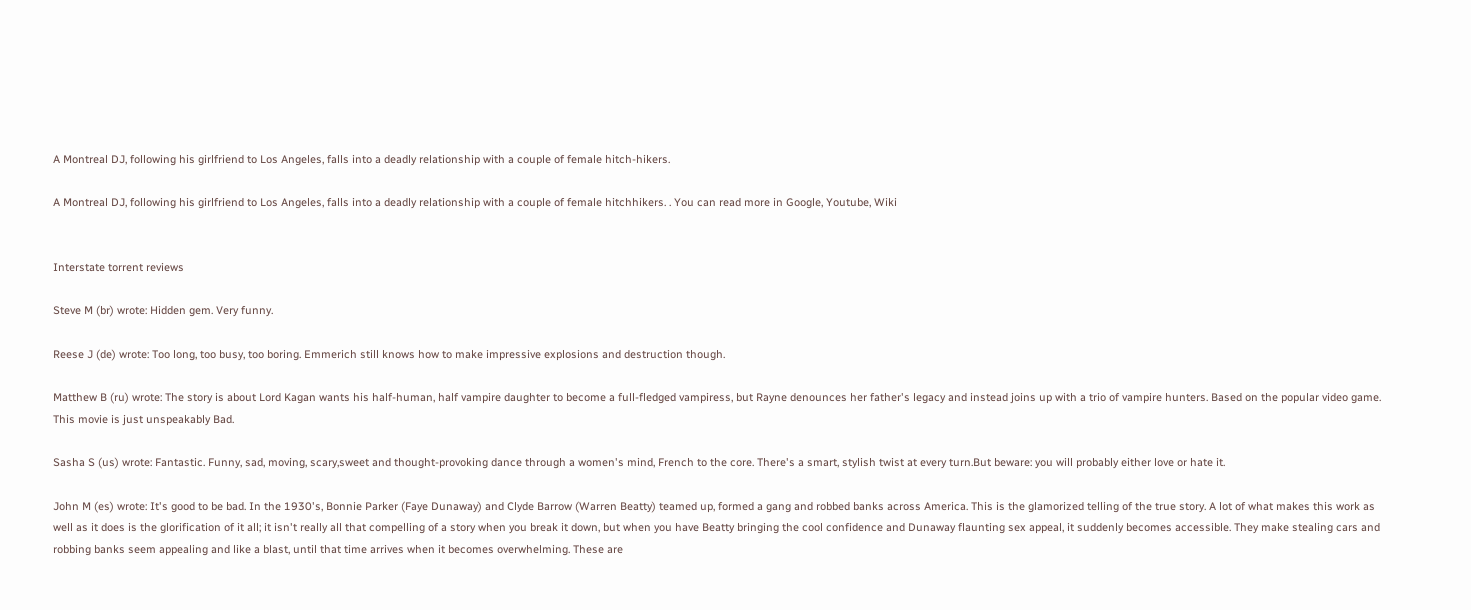A Montreal DJ, following his girlfriend to Los Angeles, falls into a deadly relationship with a couple of female hitch-hikers.

A Montreal DJ, following his girlfriend to Los Angeles, falls into a deadly relationship with a couple of female hitchhikers. . You can read more in Google, Youtube, Wiki


Interstate torrent reviews

Steve M (br) wrote: Hidden gem. Very funny.

Reese J (de) wrote: Too long, too busy, too boring. Emmerich still knows how to make impressive explosions and destruction though.

Matthew B (ru) wrote: The story is about Lord Kagan wants his half-human, half vampire daughter to become a full-fledged vampiress, but Rayne denounces her father's legacy and instead joins up with a trio of vampire hunters. Based on the popular video game. This movie is just unspeakably Bad.

Sasha S (us) wrote: Fantastic. Funny, sad, moving, scary,sweet and thought-provoking dance through a women's mind, French to the core. There's a smart, stylish twist at every turn.But beware: you will probably either love or hate it.

John M (es) wrote: It's good to be bad. In the 1930's, Bonnie Parker (Faye Dunaway) and Clyde Barrow (Warren Beatty) teamed up, formed a gang and robbed banks across America. This is the glamorized telling of the true story. A lot of what makes this work as well as it does is the glorification of it all; it isn't really all that compelling of a story when you break it down, but when you have Beatty bringing the cool confidence and Dunaway flaunting sex appeal, it suddenly becomes accessible. They make stealing cars and robbing banks seem appealing and like a blast, until that time arrives when it becomes overwhelming. These are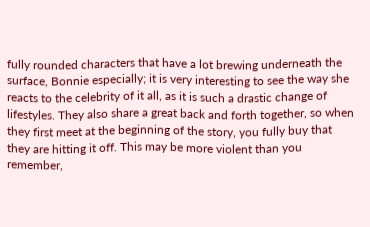fully rounded characters that have a lot brewing underneath the surface, Bonnie especially; it is very interesting to see the way she reacts to the celebrity of it all, as it is such a drastic change of lifestyles. They also share a great back and forth together, so when they first meet at the beginning of the story, you fully buy that they are hitting it off. This may be more violent than you remember,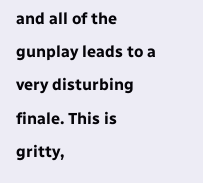and all of the gunplay leads to a very disturbing finale. This is gritty,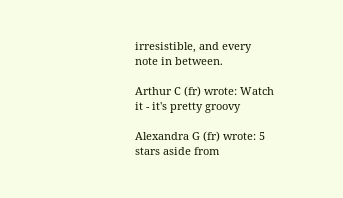irresistible, and every note in between.

Arthur C (fr) wrote: Watch it - it's pretty groovy

Alexandra G (fr) wrote: 5 stars aside from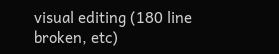visual editing (180 line broken, etc)